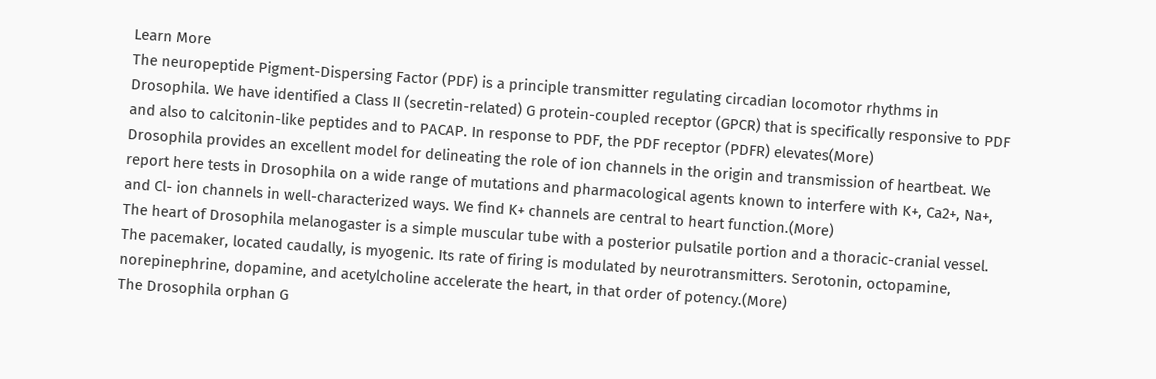Learn More
The neuropeptide Pigment-Dispersing Factor (PDF) is a principle transmitter regulating circadian locomotor rhythms in Drosophila. We have identified a Class II (secretin-related) G protein-coupled receptor (GPCR) that is specifically responsive to PDF and also to calcitonin-like peptides and to PACAP. In response to PDF, the PDF receptor (PDFR) elevates(More)
Drosophila provides an excellent model for delineating the role of ion channels in the origin and transmission of heartbeat. We report here tests in Drosophila on a wide range of mutations and pharmacological agents known to interfere with K+, Ca2+, Na+, and Cl- ion channels in well-characterized ways. We find K+ channels are central to heart function.(More)
The heart of Drosophila melanogaster is a simple muscular tube with a posterior pulsatile portion and a thoracic-cranial vessel. The pacemaker, located caudally, is myogenic. Its rate of firing is modulated by neurotransmitters. Serotonin, octopamine, norepinephrine, dopamine, and acetylcholine accelerate the heart, in that order of potency.(More)
The Drosophila orphan G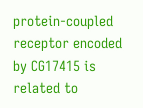protein-coupled receptor encoded by CG17415 is related to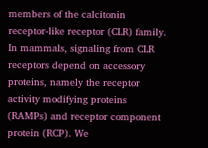members of the calcitonin receptor-like receptor (CLR) family. In mammals, signaling from CLR receptors depend on accessory proteins, namely the receptor activity modifying proteins (RAMPs) and receptor component protein (RCP). We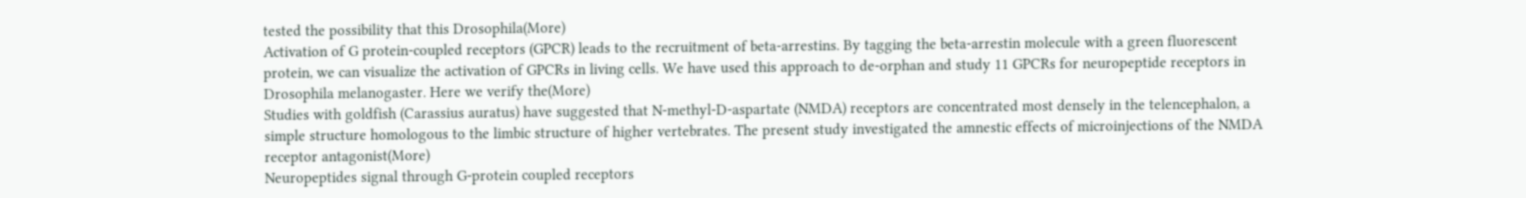tested the possibility that this Drosophila(More)
Activation of G protein-coupled receptors (GPCR) leads to the recruitment of beta-arrestins. By tagging the beta-arrestin molecule with a green fluorescent protein, we can visualize the activation of GPCRs in living cells. We have used this approach to de-orphan and study 11 GPCRs for neuropeptide receptors in Drosophila melanogaster. Here we verify the(More)
Studies with goldfish (Carassius auratus) have suggested that N-methyl-D-aspartate (NMDA) receptors are concentrated most densely in the telencephalon, a simple structure homologous to the limbic structure of higher vertebrates. The present study investigated the amnestic effects of microinjections of the NMDA receptor antagonist(More)
Neuropeptides signal through G-protein coupled receptors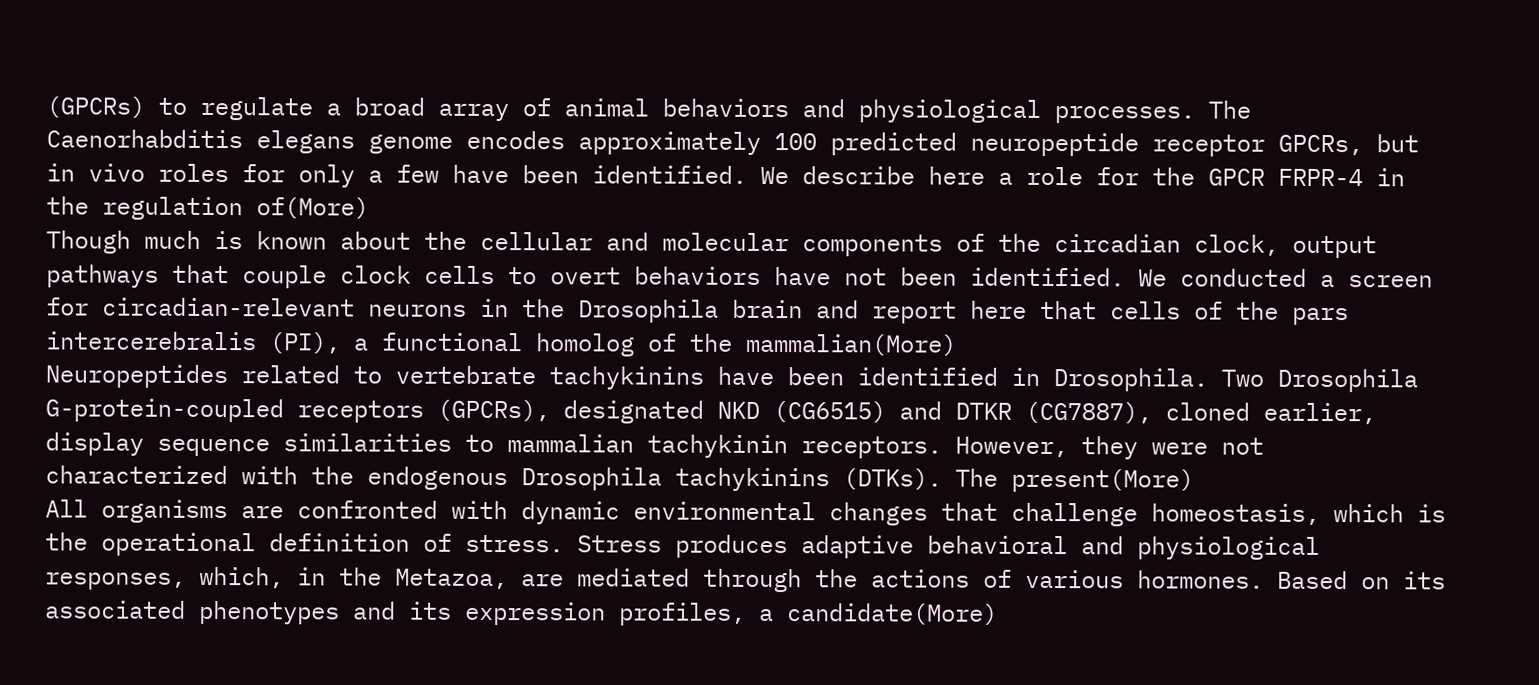(GPCRs) to regulate a broad array of animal behaviors and physiological processes. The Caenorhabditis elegans genome encodes approximately 100 predicted neuropeptide receptor GPCRs, but in vivo roles for only a few have been identified. We describe here a role for the GPCR FRPR-4 in the regulation of(More)
Though much is known about the cellular and molecular components of the circadian clock, output pathways that couple clock cells to overt behaviors have not been identified. We conducted a screen for circadian-relevant neurons in the Drosophila brain and report here that cells of the pars intercerebralis (PI), a functional homolog of the mammalian(More)
Neuropeptides related to vertebrate tachykinins have been identified in Drosophila. Two Drosophila G-protein-coupled receptors (GPCRs), designated NKD (CG6515) and DTKR (CG7887), cloned earlier, display sequence similarities to mammalian tachykinin receptors. However, they were not characterized with the endogenous Drosophila tachykinins (DTKs). The present(More)
All organisms are confronted with dynamic environmental changes that challenge homeostasis, which is the operational definition of stress. Stress produces adaptive behavioral and physiological responses, which, in the Metazoa, are mediated through the actions of various hormones. Based on its associated phenotypes and its expression profiles, a candidate(More)